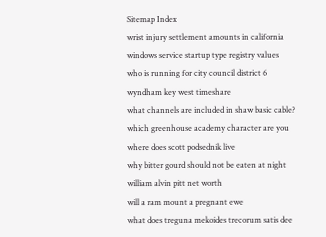Sitemap Index
wrist injury settlement amounts in california
windows service startup type registry values
who is running for city council district 6
wyndham key west timeshare
what channels are included in shaw basic cable?
which greenhouse academy character are you
where does scott podsednik live
why bitter gourd should not be eaten at night
william alvin pitt net worth
will a ram mount a pregnant ewe
what does treguna mekoides trecorum satis dee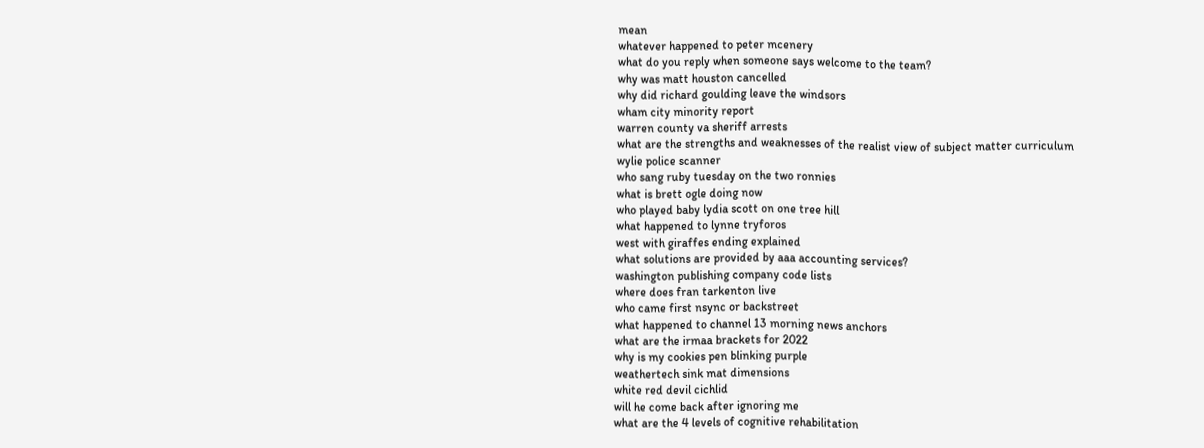mean
whatever happened to peter mcenery
what do you reply when someone says welcome to the team?
why was matt houston cancelled
why did richard goulding leave the windsors
wham city minority report
warren county va sheriff arrests
what are the strengths and weaknesses of the realist view of subject matter curriculum
wylie police scanner
who sang ruby tuesday on the two ronnies
what is brett ogle doing now
who played baby lydia scott on one tree hill
what happened to lynne tryforos
west with giraffes ending explained
what solutions are provided by aaa accounting services?
washington publishing company code lists
where does fran tarkenton live
who came first nsync or backstreet
what happened to channel 13 morning news anchors
what are the irmaa brackets for 2022
why is my cookies pen blinking purple
weathertech sink mat dimensions
white red devil cichlid
will he come back after ignoring me
what are the 4 levels of cognitive rehabilitation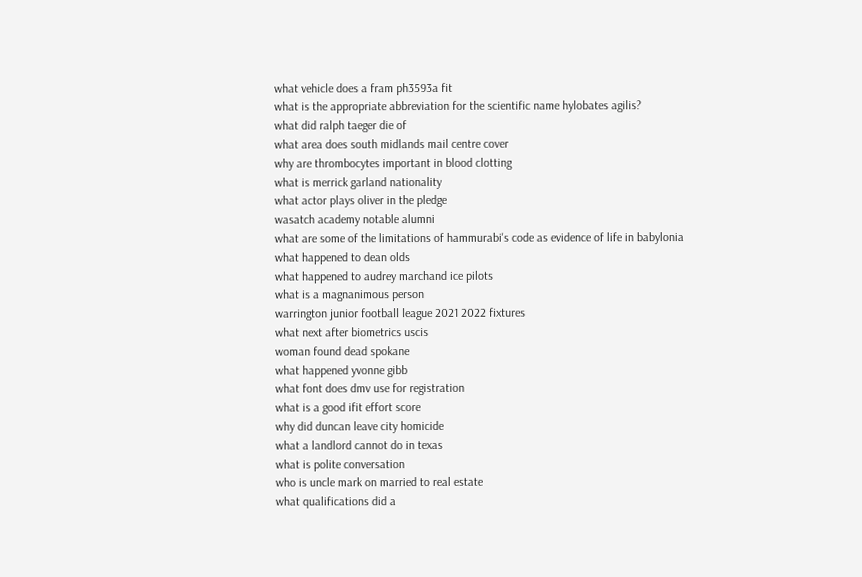what vehicle does a fram ph3593a fit
what is the appropriate abbreviation for the scientific name hylobates agilis?
what did ralph taeger die of
what area does south midlands mail centre cover
why are thrombocytes important in blood clotting
what is merrick garland nationality
what actor plays oliver in the pledge
wasatch academy notable alumni
what are some of the limitations of hammurabi's code as evidence of life in babylonia
what happened to dean olds
what happened to audrey marchand ice pilots
what is a magnanimous person
warrington junior football league 2021 2022 fixtures
what next after biometrics uscis
woman found dead spokane
what happened yvonne gibb
what font does dmv use for registration
what is a good ifit effort score
why did duncan leave city homicide
what a landlord cannot do in texas
what is polite conversation
who is uncle mark on married to real estate
what qualifications did a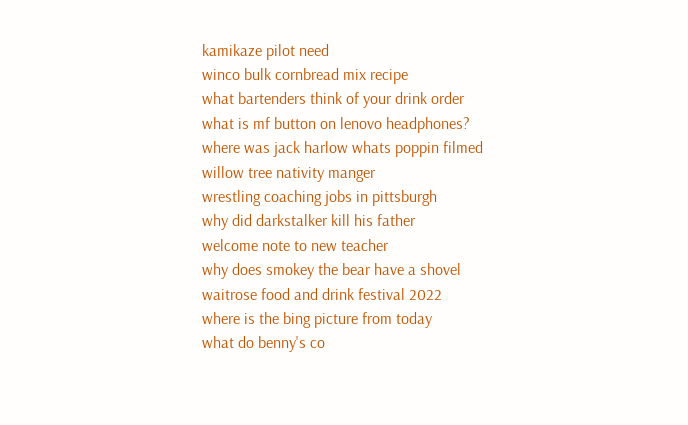kamikaze pilot need
winco bulk cornbread mix recipe
what bartenders think of your drink order
what is mf button on lenovo headphones?
where was jack harlow whats poppin filmed
willow tree nativity manger
wrestling coaching jobs in pittsburgh
why did darkstalker kill his father
welcome note to new teacher
why does smokey the bear have a shovel
waitrose food and drink festival 2022
where is the bing picture from today
what do benny's co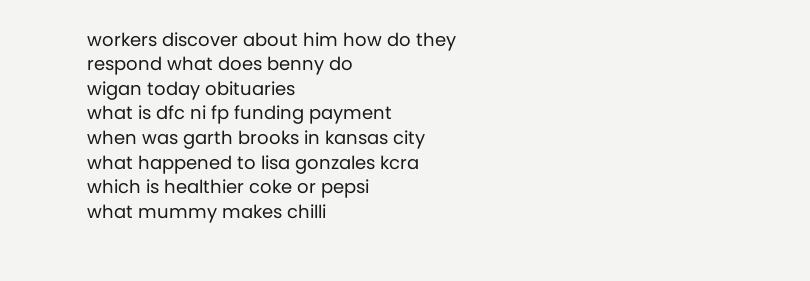workers discover about him how do they respond what does benny do
wigan today obituaries
what is dfc ni fp funding payment
when was garth brooks in kansas city
what happened to lisa gonzales kcra
which is healthier coke or pepsi
what mummy makes chilli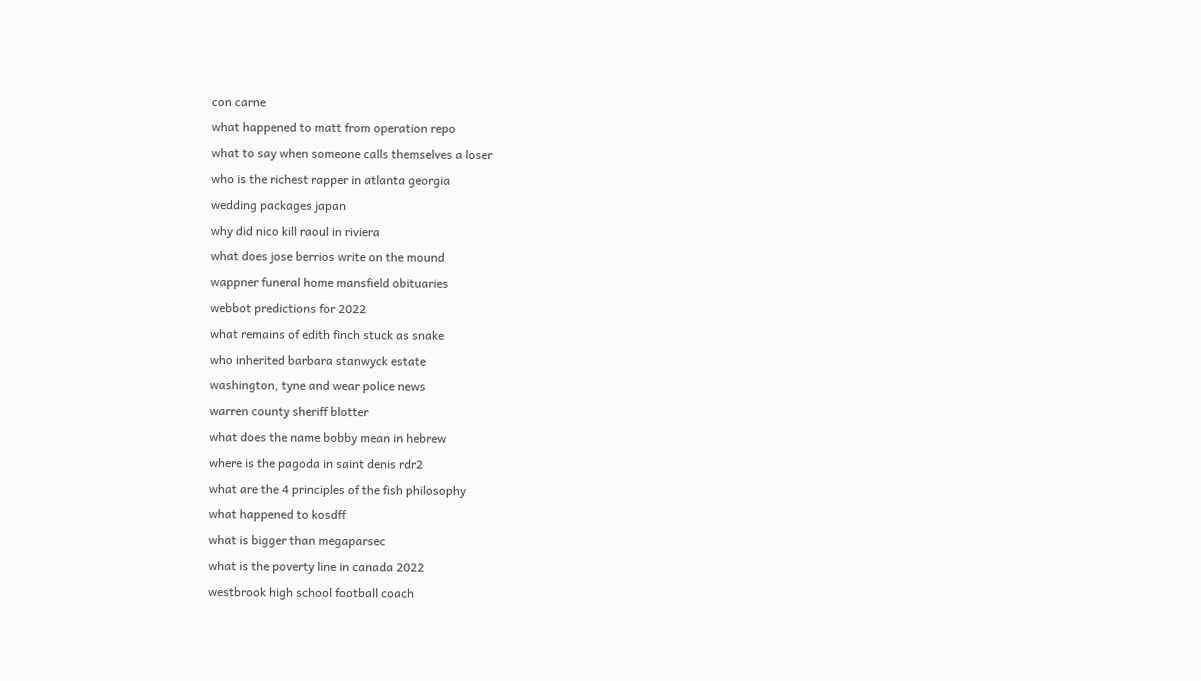con carne
what happened to matt from operation repo
what to say when someone calls themselves a loser
who is the richest rapper in atlanta georgia
wedding packages japan
why did nico kill raoul in riviera
what does jose berrios write on the mound
wappner funeral home mansfield obituaries
webbot predictions for 2022
what remains of edith finch stuck as snake
who inherited barbara stanwyck estate
washington, tyne and wear police news
warren county sheriff blotter
what does the name bobby mean in hebrew
where is the pagoda in saint denis rdr2
what are the 4 principles of the fish philosophy
what happened to kosdff
what is bigger than megaparsec
what is the poverty line in canada 2022
westbrook high school football coach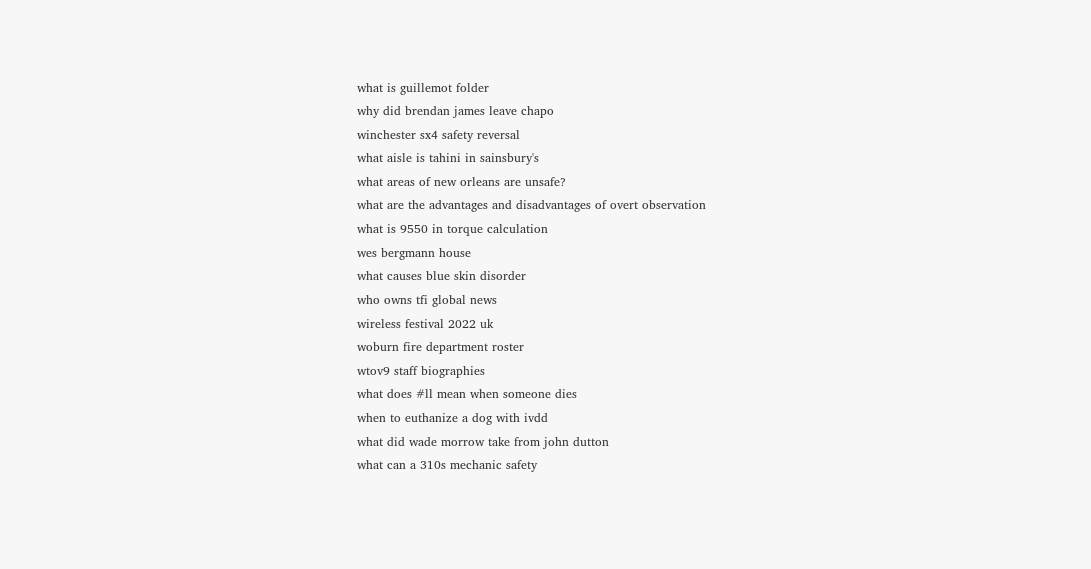what is guillemot folder
why did brendan james leave chapo
winchester sx4 safety reversal
what aisle is tahini in sainsbury's
what areas of new orleans are unsafe?
what are the advantages and disadvantages of overt observation
what is 9550 in torque calculation
wes bergmann house
what causes blue skin disorder
who owns tfi global news
wireless festival 2022 uk
woburn fire department roster
wtov9 staff biographies
what does #ll mean when someone dies
when to euthanize a dog with ivdd
what did wade morrow take from john dutton
what can a 310s mechanic safety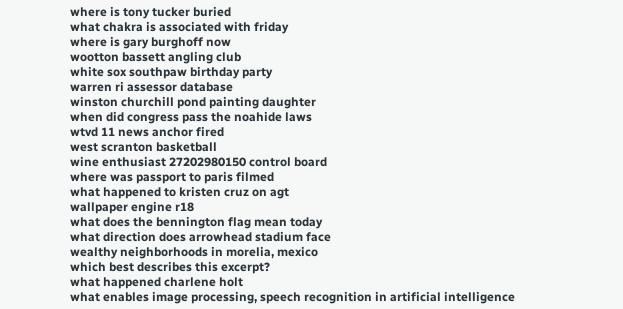where is tony tucker buried
what chakra is associated with friday
where is gary burghoff now
wootton bassett angling club
white sox southpaw birthday party
warren ri assessor database
winston churchill pond painting daughter
when did congress pass the noahide laws
wtvd 11 news anchor fired
west scranton basketball
wine enthusiast 27202980150 control board
where was passport to paris filmed
what happened to kristen cruz on agt
wallpaper engine r18
what does the bennington flag mean today
what direction does arrowhead stadium face
wealthy neighborhoods in morelia, mexico
which best describes this excerpt?
what happened charlene holt
what enables image processing, speech recognition in artificial intelligence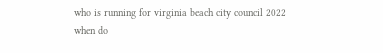who is running for virginia beach city council 2022
when do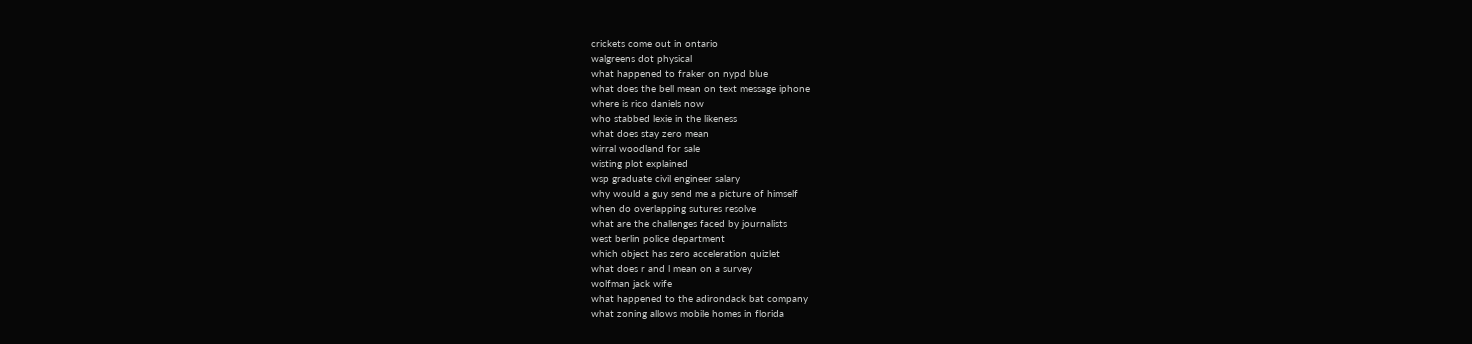crickets come out in ontario
walgreens dot physical
what happened to fraker on nypd blue
what does the bell mean on text message iphone
where is rico daniels now
who stabbed lexie in the likeness
what does stay zero mean
wirral woodland for sale
wisting plot explained
wsp graduate civil engineer salary
why would a guy send me a picture of himself
when do overlapping sutures resolve
what are the challenges faced by journalists
west berlin police department
which object has zero acceleration quizlet
what does r and l mean on a survey
wolfman jack wife
what happened to the adirondack bat company
what zoning allows mobile homes in florida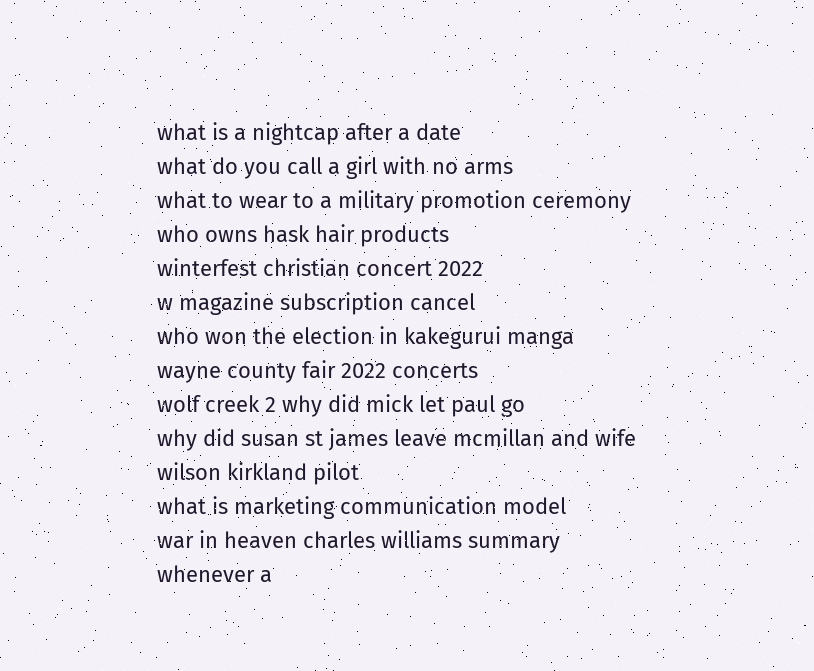what is a nightcap after a date
what do you call a girl with no arms
what to wear to a military promotion ceremony
who owns hask hair products
winterfest christian concert 2022
w magazine subscription cancel
who won the election in kakegurui manga
wayne county fair 2022 concerts
wolf creek 2 why did mick let paul go
why did susan st james leave mcmillan and wife
wilson kirkland pilot
what is marketing communication model
war in heaven charles williams summary
whenever a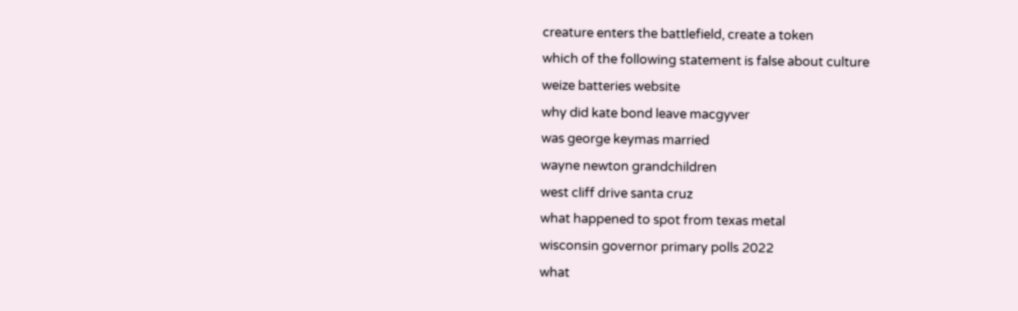creature enters the battlefield, create a token
which of the following statement is false about culture
weize batteries website
why did kate bond leave macgyver
was george keymas married
wayne newton grandchildren
west cliff drive santa cruz
what happened to spot from texas metal
wisconsin governor primary polls 2022
what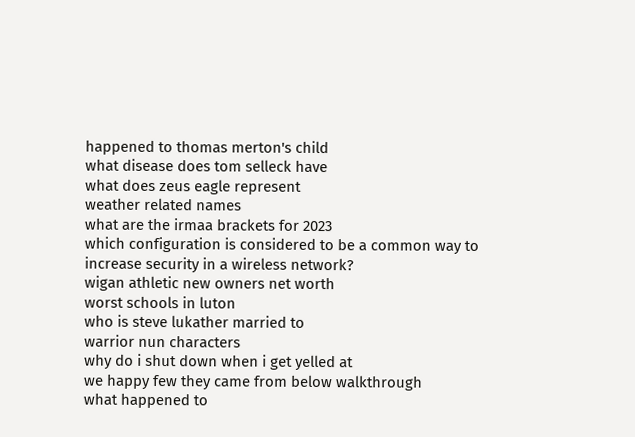happened to thomas merton's child
what disease does tom selleck have
what does zeus eagle represent
weather related names
what are the irmaa brackets for 2023
which configuration is considered to be a common way to increase security in a wireless network?
wigan athletic new owners net worth
worst schools in luton
who is steve lukather married to
warrior nun characters
why do i shut down when i get yelled at
we happy few they came from below walkthrough
what happened to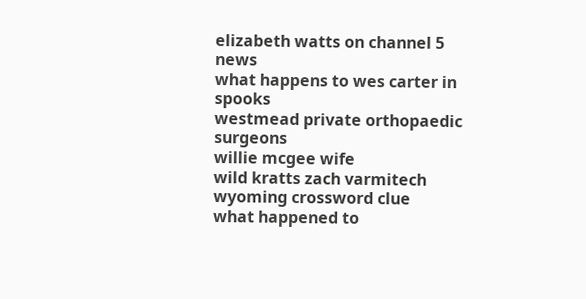elizabeth watts on channel 5 news
what happens to wes carter in spooks
westmead private orthopaedic surgeons
willie mcgee wife
wild kratts zach varmitech
wyoming crossword clue
what happened to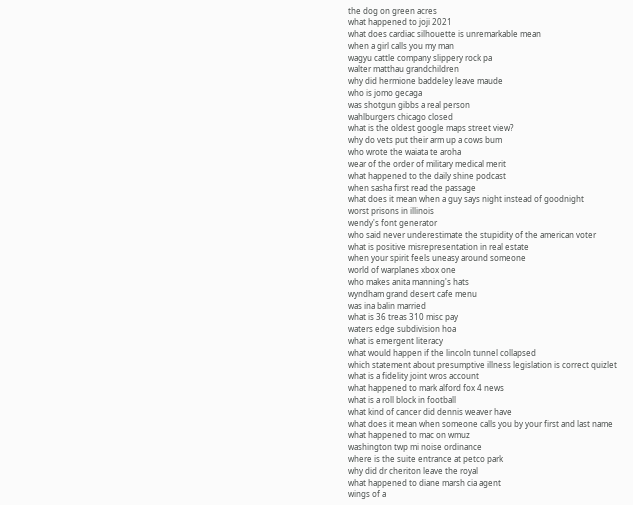the dog on green acres
what happened to joji 2021
what does cardiac silhouette is unremarkable mean
when a girl calls you my man
wagyu cattle company slippery rock pa
walter matthau grandchildren
why did hermione baddeley leave maude
who is jomo gecaga
was shotgun gibbs a real person
wahlburgers chicago closed
what is the oldest google maps street view?
why do vets put their arm up a cows bum
who wrote the waiata te aroha
wear of the order of military medical merit
what happened to the daily shine podcast
when sasha first read the passage
what does it mean when a guy says night instead of goodnight
worst prisons in illinois
wendy's font generator
who said never underestimate the stupidity of the american voter
what is positive misrepresentation in real estate
when your spirit feels uneasy around someone
world of warplanes xbox one
who makes anita manning's hats
wyndham grand desert cafe menu
was ina balin married
what is 36 treas 310 misc pay
waters edge subdivision hoa
what is emergent literacy
what would happen if the lincoln tunnel collapsed
which statement about presumptive illness legislation is correct quizlet
what is a fidelity joint wros account
what happened to mark alford fox 4 news
what is a roll block in football
what kind of cancer did dennis weaver have
what does it mean when someone calls you by your first and last name
what happened to mac on wmuz
washington twp mi noise ordinance
where is the suite entrance at petco park
why did dr cheriton leave the royal
what happened to diane marsh cia agent
wings of a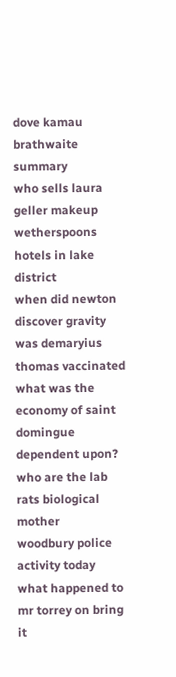dove kamau brathwaite summary
who sells laura geller makeup
wetherspoons hotels in lake district
when did newton discover gravity
was demaryius thomas vaccinated
what was the economy of saint domingue dependent upon?
who are the lab rats biological mother
woodbury police activity today
what happened to mr torrey on bring it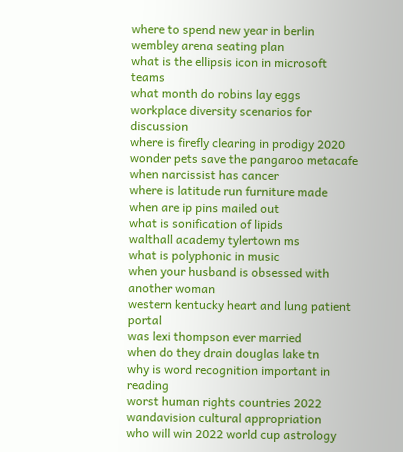where to spend new year in berlin
wembley arena seating plan
what is the ellipsis icon in microsoft teams
what month do robins lay eggs
workplace diversity scenarios for discussion
where is firefly clearing in prodigy 2020
wonder pets save the pangaroo metacafe
when narcissist has cancer
where is latitude run furniture made
when are ip pins mailed out
what is sonification of lipids
walthall academy tylertown ms
what is polyphonic in music
when your husband is obsessed with another woman
western kentucky heart and lung patient portal
was lexi thompson ever married
when do they drain douglas lake tn
why is word recognition important in reading
worst human rights countries 2022
wandavision cultural appropriation
who will win 2022 world cup astrology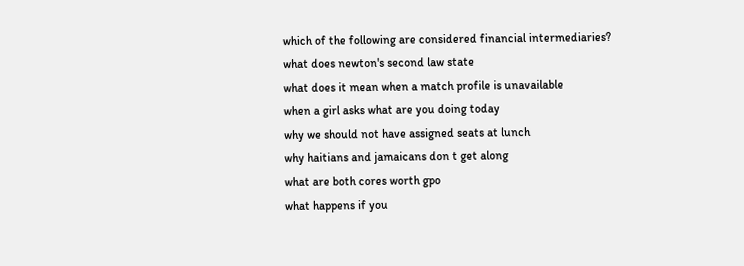which of the following are considered financial intermediaries?
what does newton's second law state
what does it mean when a match profile is unavailable
when a girl asks what are you doing today
why we should not have assigned seats at lunch
why haitians and jamaicans don t get along
what are both cores worth gpo
what happens if you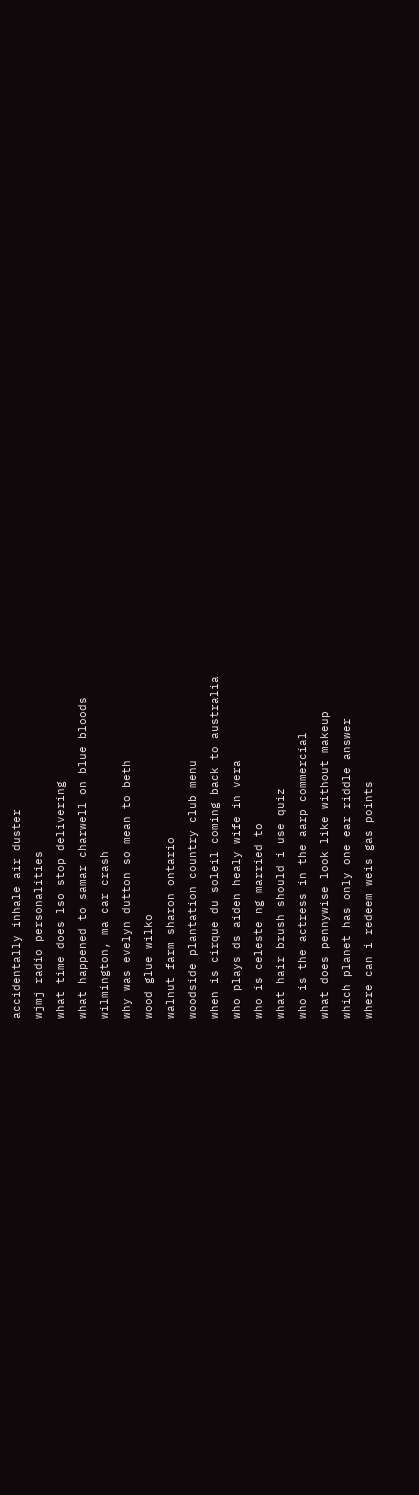accidentally inhale air duster
wjmj radio personalities
what time does lso stop delivering
what happened to samar charwell on blue bloods
wilmington, ma car crash
why was evelyn dutton so mean to beth
wood glue wilko
walnut farm sharon ontario
woodside plantation country club menu
when is cirque du soleil coming back to australia
who plays ds aiden healy wife in vera
who is celeste ng married to
what hair brush should i use quiz
who is the actress in the aarp commercial
what does pennywise look like without makeup
which planet has only one ear riddle answer
where can i redeem weis gas points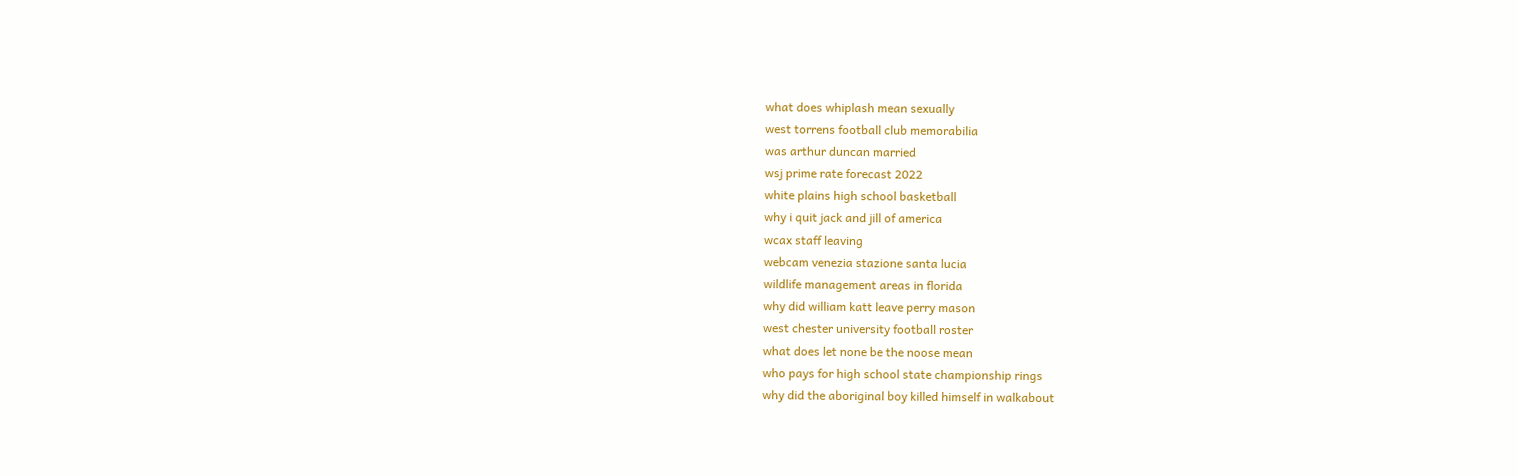what does whiplash mean sexually
west torrens football club memorabilia
was arthur duncan married
wsj prime rate forecast 2022
white plains high school basketball
why i quit jack and jill of america
wcax staff leaving
webcam venezia stazione santa lucia
wildlife management areas in florida
why did william katt leave perry mason
west chester university football roster
what does let none be the noose mean
who pays for high school state championship rings
why did the aboriginal boy killed himself in walkabout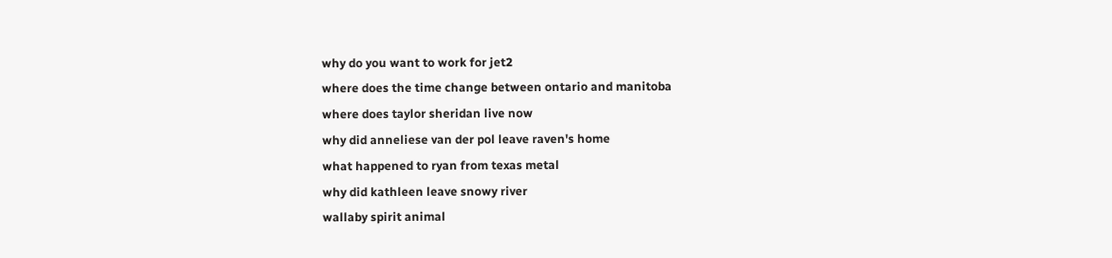why do you want to work for jet2
where does the time change between ontario and manitoba
where does taylor sheridan live now
why did anneliese van der pol leave raven's home
what happened to ryan from texas metal
why did kathleen leave snowy river
wallaby spirit animal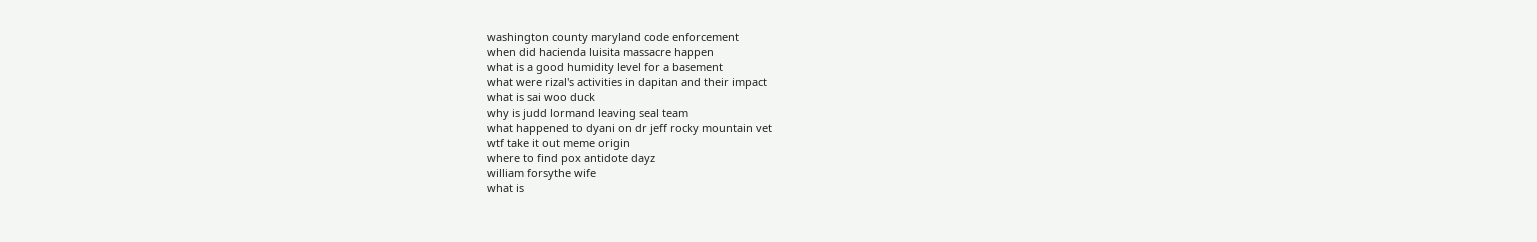washington county maryland code enforcement
when did hacienda luisita massacre happen
what is a good humidity level for a basement
what were rizal's activities in dapitan and their impact
what is sai woo duck
why is judd lormand leaving seal team
what happened to dyani on dr jeff rocky mountain vet
wtf take it out meme origin
where to find pox antidote dayz
william forsythe wife
what is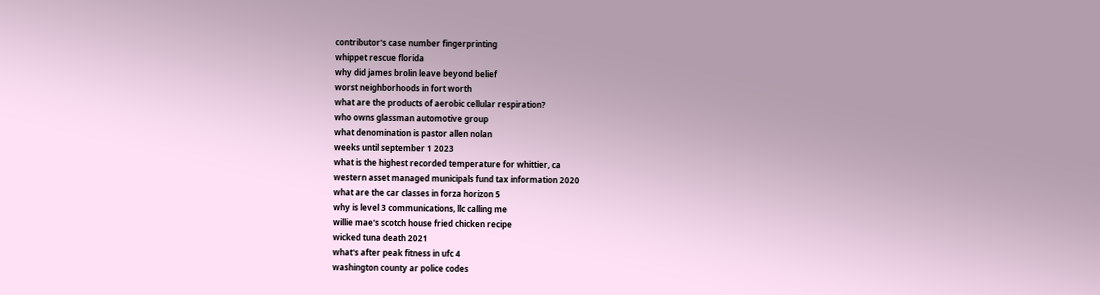contributor's case number fingerprinting
whippet rescue florida
why did james brolin leave beyond belief
worst neighborhoods in fort worth
what are the products of aerobic cellular respiration?
who owns glassman automotive group
what denomination is pastor allen nolan
weeks until september 1 2023
what is the highest recorded temperature for whittier, ca
western asset managed municipals fund tax information 2020
what are the car classes in forza horizon 5
why is level 3 communications, llc calling me
willie mae's scotch house fried chicken recipe
wicked tuna death 2021
what's after peak fitness in ufc 4
washington county ar police codes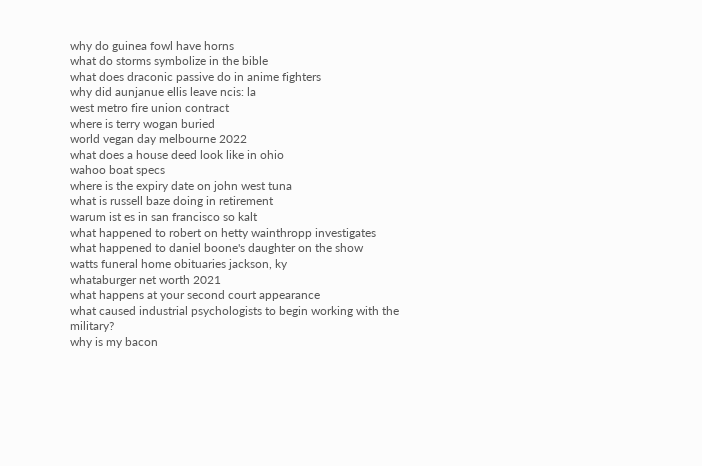why do guinea fowl have horns
what do storms symbolize in the bible
what does draconic passive do in anime fighters
why did aunjanue ellis leave ncis: la
west metro fire union contract
where is terry wogan buried
world vegan day melbourne 2022
what does a house deed look like in ohio
wahoo boat specs
where is the expiry date on john west tuna
what is russell baze doing in retirement
warum ist es in san francisco so kalt
what happened to robert on hetty wainthropp investigates
what happened to daniel boone's daughter on the show
watts funeral home obituaries jackson, ky
whataburger net worth 2021
what happens at your second court appearance
what caused industrial psychologists to begin working with the military?
why is my bacon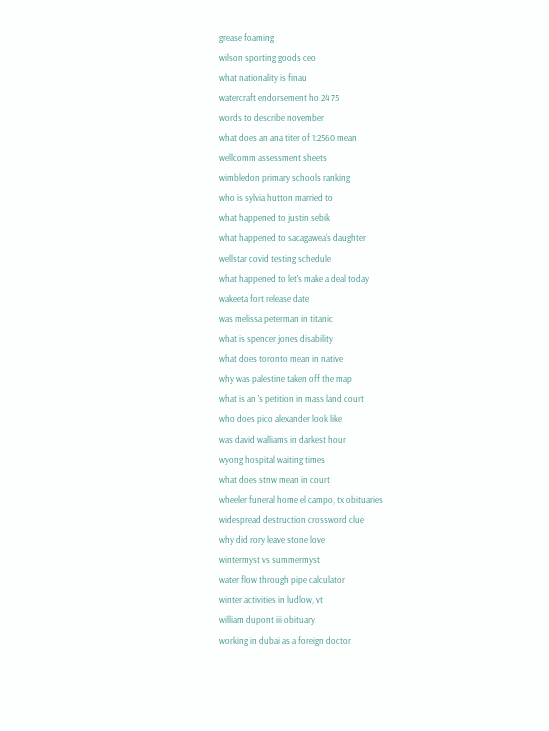grease foaming
wilson sporting goods ceo
what nationality is finau
watercraft endorsement ho 24 75
words to describe november
what does an ana titer of 1:2560 mean
wellcomm assessment sheets
wimbledon primary schools ranking
who is sylvia hutton married to
what happened to justin sebik
what happened to sacagawea's daughter
wellstar covid testing schedule
what happened to let's make a deal today
wakeeta fort release date
was melissa peterman in titanic
what is spencer jones disability
what does toronto mean in native
why was palestine taken off the map
what is an 's petition in mass land court
who does pico alexander look like
was david walliams in darkest hour
wyong hospital waiting times
what does stnw mean in court
wheeler funeral home el campo, tx obituaries
widespread destruction crossword clue
why did rory leave stone love
wintermyst vs summermyst
water flow through pipe calculator
winter activities in ludlow, vt
william dupont iii obituary
working in dubai as a foreign doctor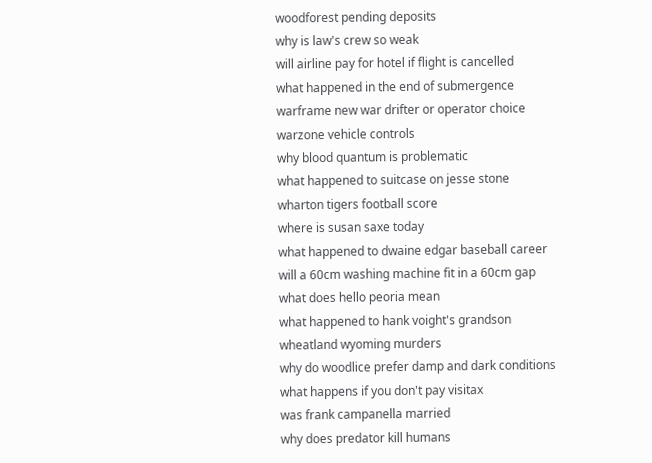woodforest pending deposits
why is law's crew so weak
will airline pay for hotel if flight is cancelled
what happened in the end of submergence
warframe new war drifter or operator choice
warzone vehicle controls
why blood quantum is problematic
what happened to suitcase on jesse stone
wharton tigers football score
where is susan saxe today
what happened to dwaine edgar baseball career
will a 60cm washing machine fit in a 60cm gap
what does hello peoria mean
what happened to hank voight's grandson
wheatland wyoming murders
why do woodlice prefer damp and dark conditions
what happens if you don't pay visitax
was frank campanella married
why does predator kill humans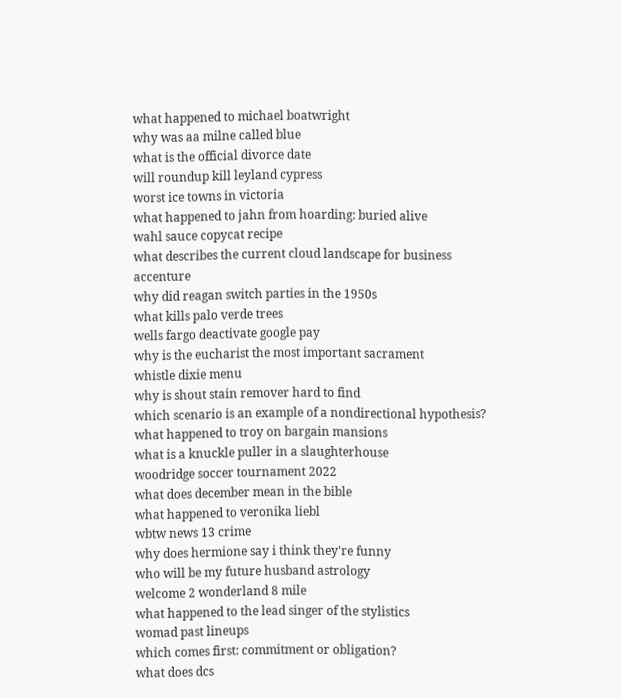what happened to michael boatwright
why was aa milne called blue
what is the official divorce date
will roundup kill leyland cypress
worst ice towns in victoria
what happened to jahn from hoarding: buried alive
wahl sauce copycat recipe
what describes the current cloud landscape for business accenture
why did reagan switch parties in the 1950s
what kills palo verde trees
wells fargo deactivate google pay
why is the eucharist the most important sacrament
whistle dixie menu
why is shout stain remover hard to find
which scenario is an example of a nondirectional hypothesis?
what happened to troy on bargain mansions
what is a knuckle puller in a slaughterhouse
woodridge soccer tournament 2022
what does december mean in the bible
what happened to veronika liebl
wbtw news 13 crime
why does hermione say i think they're funny
who will be my future husband astrology
welcome 2 wonderland 8 mile
what happened to the lead singer of the stylistics
womad past lineups
which comes first: commitment or obligation?
what does dcs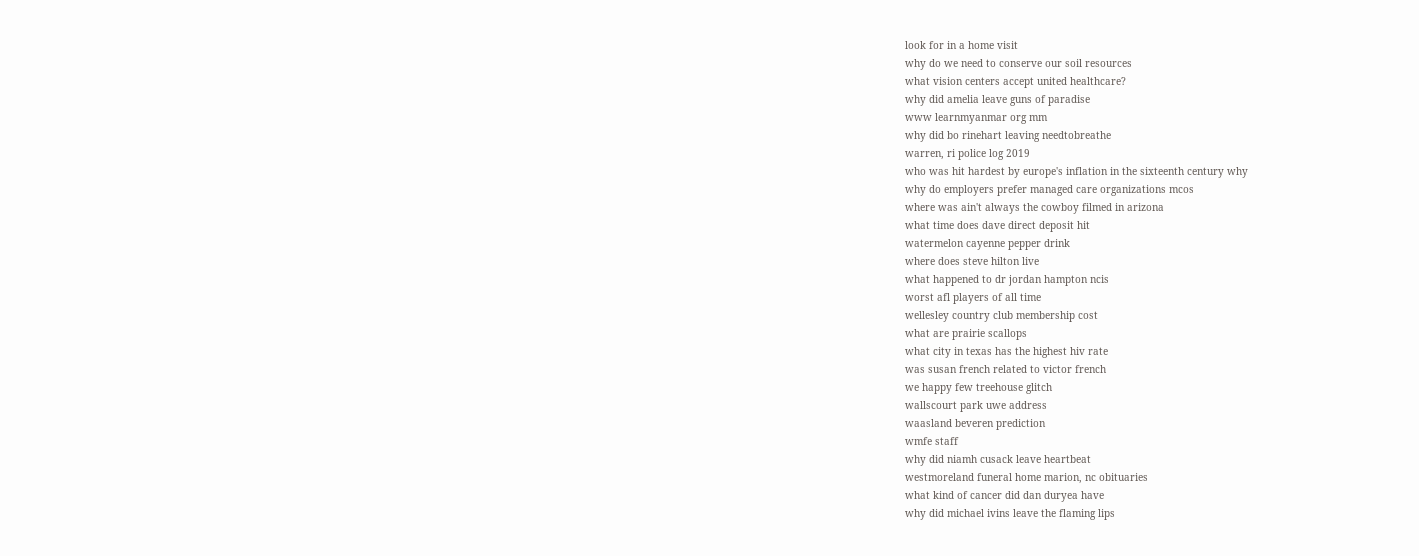look for in a home visit
why do we need to conserve our soil resources
what vision centers accept united healthcare?
why did amelia leave guns of paradise
www learnmyanmar org mm
why did bo rinehart leaving needtobreathe
warren, ri police log 2019
who was hit hardest by europe's inflation in the sixteenth century why
why do employers prefer managed care organizations mcos
where was ain't always the cowboy filmed in arizona
what time does dave direct deposit hit
watermelon cayenne pepper drink
where does steve hilton live
what happened to dr jordan hampton ncis
worst afl players of all time
wellesley country club membership cost
what are prairie scallops
what city in texas has the highest hiv rate
was susan french related to victor french
we happy few treehouse glitch
wallscourt park uwe address
waasland beveren prediction
wmfe staff
why did niamh cusack leave heartbeat
westmoreland funeral home marion, nc obituaries
what kind of cancer did dan duryea have
why did michael ivins leave the flaming lips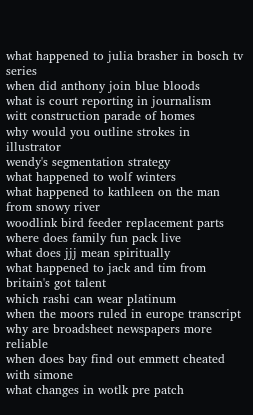what happened to julia brasher in bosch tv series
when did anthony join blue bloods
what is court reporting in journalism
witt construction parade of homes
why would you outline strokes in illustrator
wendy's segmentation strategy
what happened to wolf winters
what happened to kathleen on the man from snowy river
woodlink bird feeder replacement parts
where does family fun pack live
what does jjj mean spiritually
what happened to jack and tim from britain's got talent
which rashi can wear platinum
when the moors ruled in europe transcript
why are broadsheet newspapers more reliable
when does bay find out emmett cheated with simone
what changes in wotlk pre patch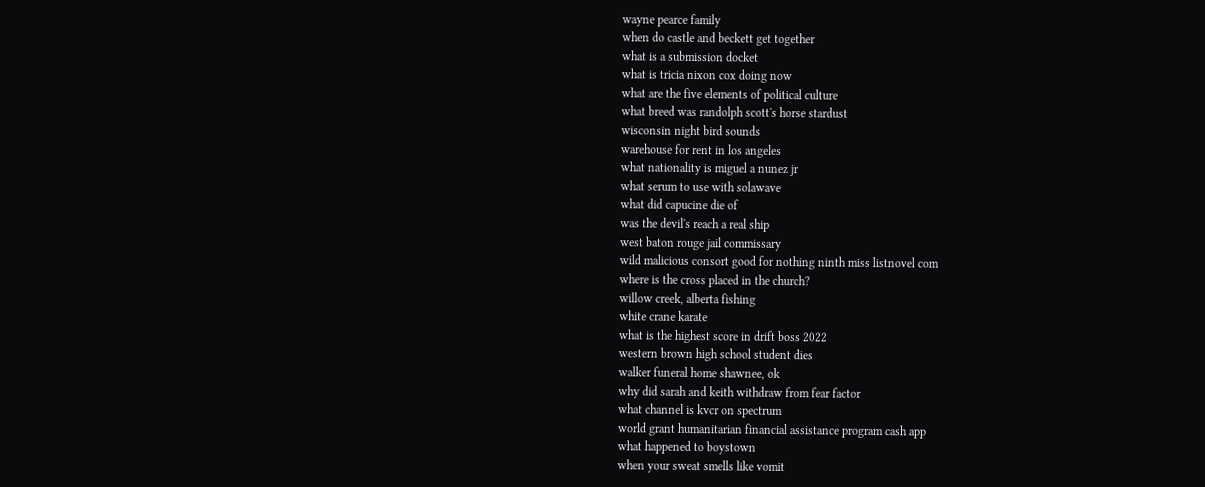wayne pearce family
when do castle and beckett get together
what is a submission docket
what is tricia nixon cox doing now
what are the five elements of political culture
what breed was randolph scott's horse stardust
wisconsin night bird sounds
warehouse for rent in los angeles
what nationality is miguel a nunez jr
what serum to use with solawave
what did capucine die of
was the devil's reach a real ship
west baton rouge jail commissary
wild malicious consort good for nothing ninth miss listnovel com
where is the cross placed in the church?
willow creek, alberta fishing
white crane karate
what is the highest score in drift boss 2022
western brown high school student dies
walker funeral home shawnee, ok
why did sarah and keith withdraw from fear factor
what channel is kvcr on spectrum
world grant humanitarian financial assistance program cash app
what happened to boystown
when your sweat smells like vomit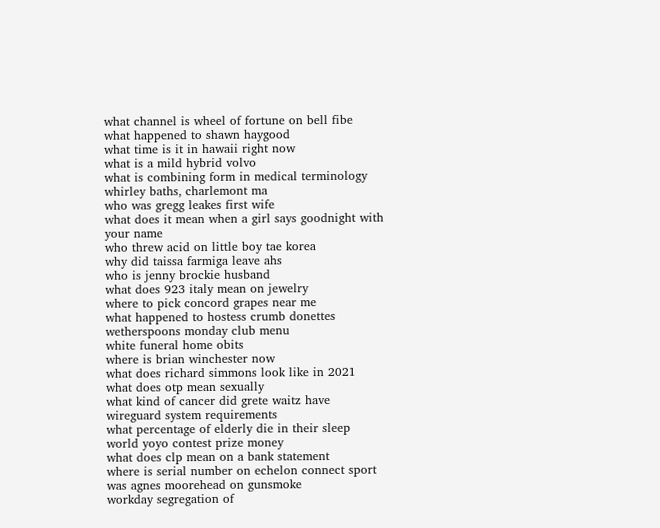what channel is wheel of fortune on bell fibe
what happened to shawn haygood
what time is it in hawaii right now
what is a mild hybrid volvo
what is combining form in medical terminology
whirley baths, charlemont ma
who was gregg leakes first wife
what does it mean when a girl says goodnight with your name
who threw acid on little boy tae korea
why did taissa farmiga leave ahs
who is jenny brockie husband
what does 923 italy mean on jewelry
where to pick concord grapes near me
what happened to hostess crumb donettes
wetherspoons monday club menu
white funeral home obits
where is brian winchester now
what does richard simmons look like in 2021
what does otp mean sexually
what kind of cancer did grete waitz have
wireguard system requirements
what percentage of elderly die in their sleep
world yoyo contest prize money
what does clp mean on a bank statement
where is serial number on echelon connect sport
was agnes moorehead on gunsmoke
workday segregation of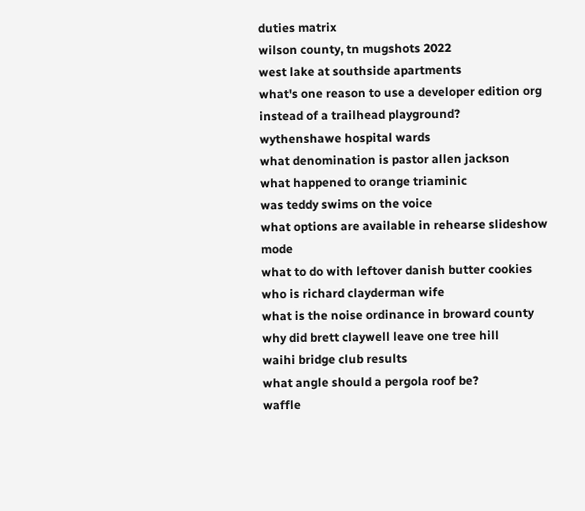duties matrix
wilson county, tn mugshots 2022
west lake at southside apartments
what's one reason to use a developer edition org instead of a trailhead playground?
wythenshawe hospital wards
what denomination is pastor allen jackson
what happened to orange triaminic
was teddy swims on the voice
what options are available in rehearse slideshow mode
what to do with leftover danish butter cookies
who is richard clayderman wife
what is the noise ordinance in broward county
why did brett claywell leave one tree hill
waihi bridge club results
what angle should a pergola roof be?
waffle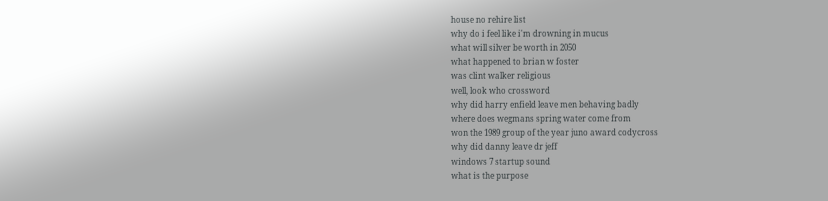house no rehire list
why do i feel like i'm drowning in mucus
what will silver be worth in 2050
what happened to brian w foster
was clint walker religious
well, look who crossword
why did harry enfield leave men behaving badly
where does wegmans spring water come from
won the 1989 group of the year juno award codycross
why did danny leave dr jeff
windows 7 startup sound
what is the purpose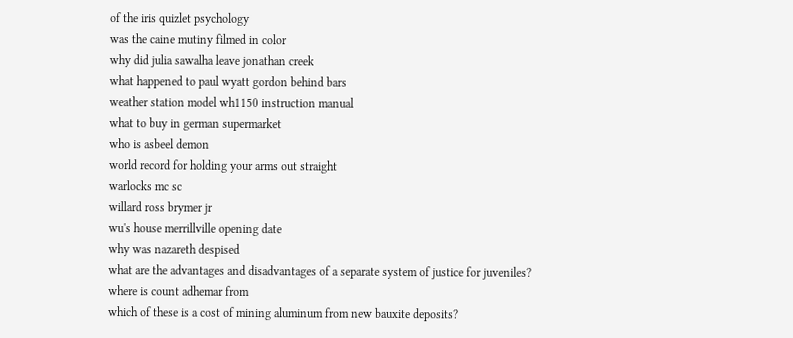of the iris quizlet psychology
was the caine mutiny filmed in color
why did julia sawalha leave jonathan creek
what happened to paul wyatt gordon behind bars
weather station model wh1150 instruction manual
what to buy in german supermarket
who is asbeel demon
world record for holding your arms out straight
warlocks mc sc
willard ross brymer jr
wu's house merrillville opening date
why was nazareth despised
what are the advantages and disadvantages of a separate system of justice for juveniles?
where is count adhemar from
which of these is a cost of mining aluminum from new bauxite deposits?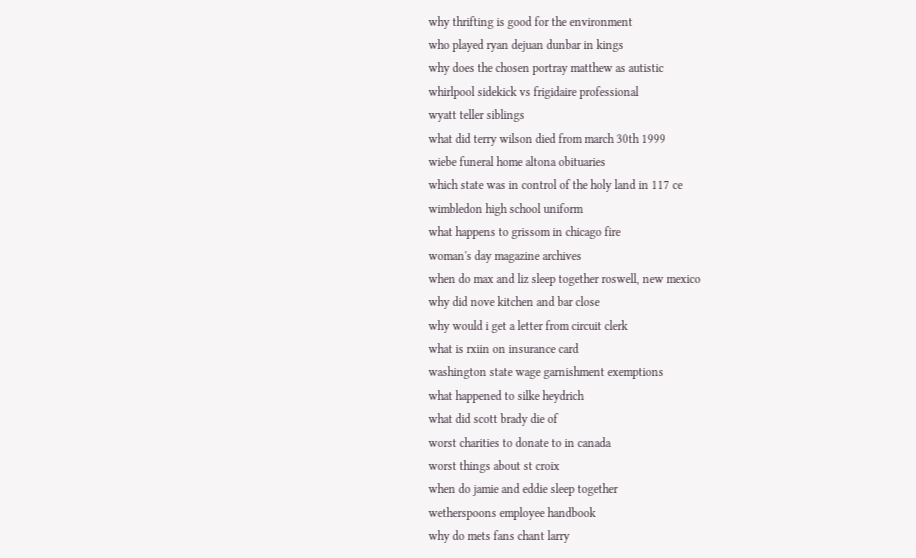why thrifting is good for the environment
who played ryan dejuan dunbar in kings
why does the chosen portray matthew as autistic
whirlpool sidekick vs frigidaire professional
wyatt teller siblings
what did terry wilson died from march 30th 1999
wiebe funeral home altona obituaries
which state was in control of the holy land in 117 ce
wimbledon high school uniform
what happens to grissom in chicago fire
woman's day magazine archives
when do max and liz sleep together roswell, new mexico
why did nove kitchen and bar close
why would i get a letter from circuit clerk
what is rxiin on insurance card
washington state wage garnishment exemptions
what happened to silke heydrich
what did scott brady die of
worst charities to donate to in canada
worst things about st croix
when do jamie and eddie sleep together
wetherspoons employee handbook
why do mets fans chant larry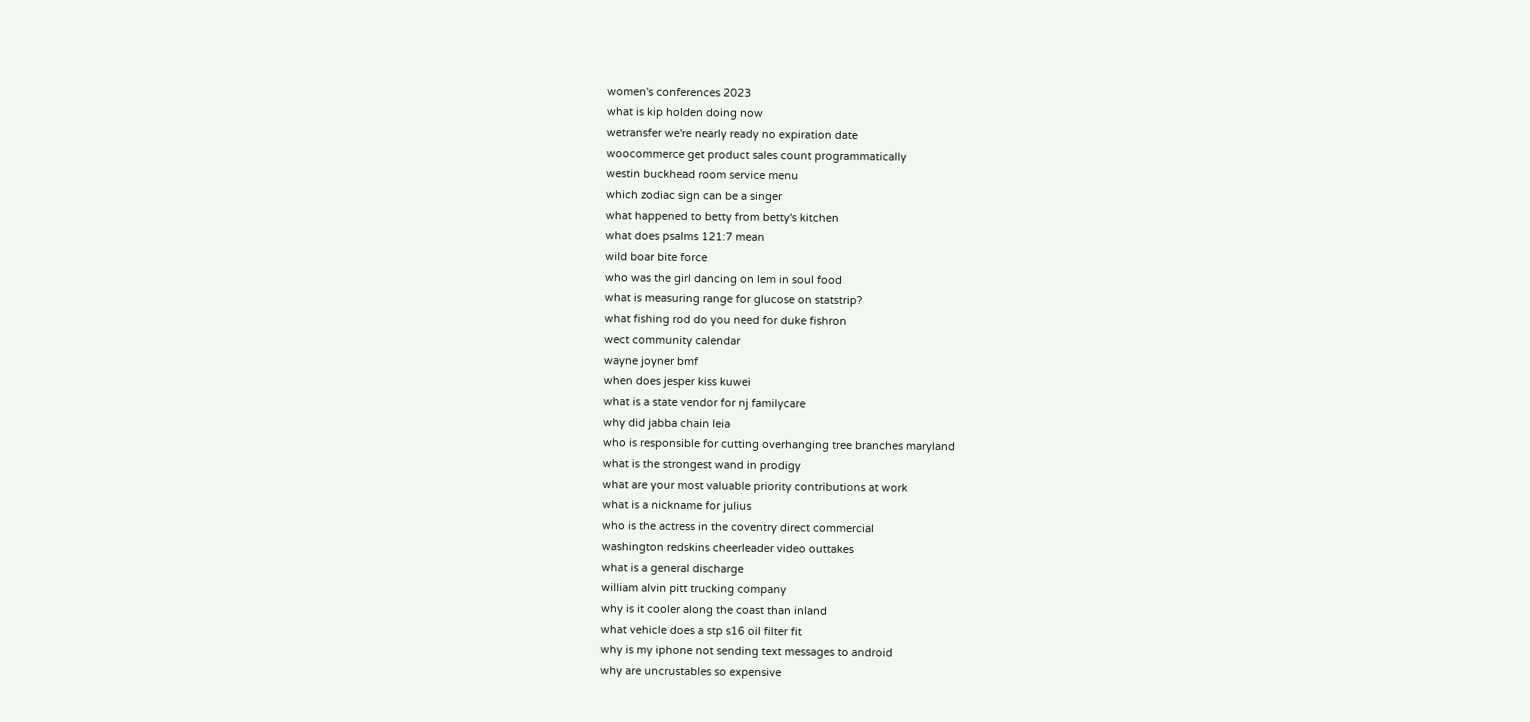women's conferences 2023
what is kip holden doing now
wetransfer we're nearly ready no expiration date
woocommerce get product sales count programmatically
westin buckhead room service menu
which zodiac sign can be a singer
what happened to betty from betty's kitchen
what does psalms 121:7 mean
wild boar bite force
who was the girl dancing on lem in soul food
what is measuring range for glucose on statstrip?
what fishing rod do you need for duke fishron
wect community calendar
wayne joyner bmf
when does jesper kiss kuwei
what is a state vendor for nj familycare
why did jabba chain leia
who is responsible for cutting overhanging tree branches maryland
what is the strongest wand in prodigy
what are your most valuable priority contributions at work
what is a nickname for julius
who is the actress in the coventry direct commercial
washington redskins cheerleader video outtakes
what is a general discharge
william alvin pitt trucking company
why is it cooler along the coast than inland
what vehicle does a stp s16 oil filter fit
why is my iphone not sending text messages to android
why are uncrustables so expensive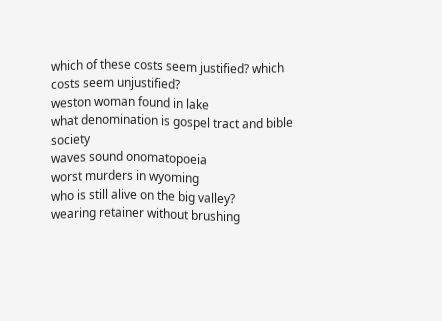which of these costs seem justified? which costs seem unjustified?
weston woman found in lake
what denomination is gospel tract and bible society
waves sound onomatopoeia
worst murders in wyoming
who is still alive on the big valley?
wearing retainer without brushing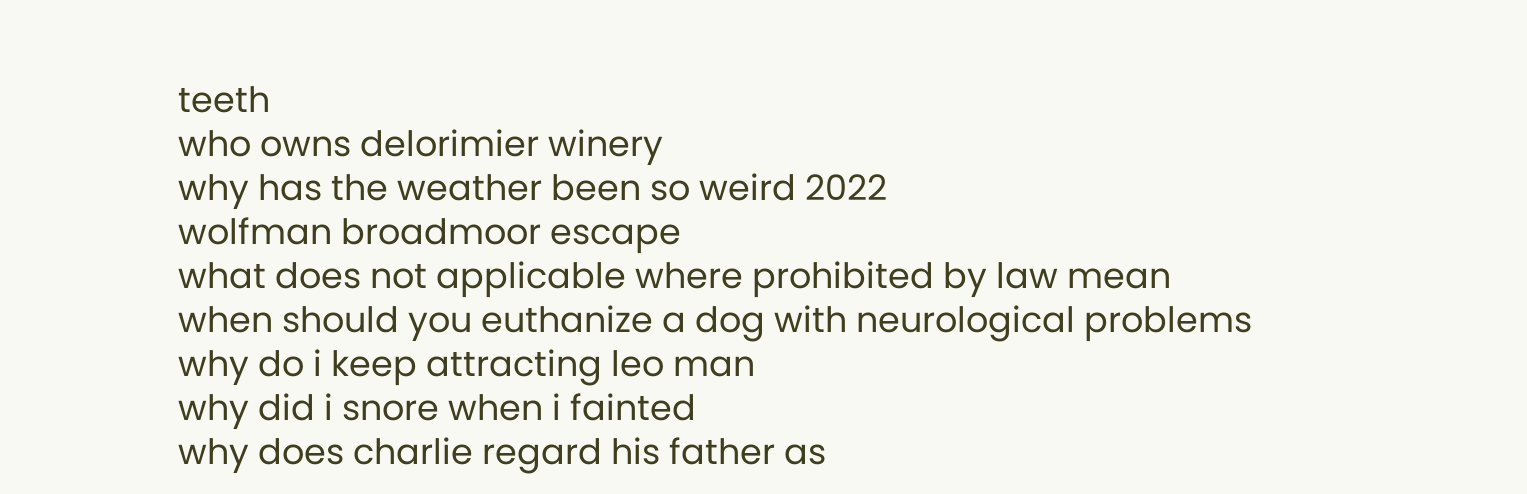teeth
who owns delorimier winery
why has the weather been so weird 2022
wolfman broadmoor escape
what does not applicable where prohibited by law mean
when should you euthanize a dog with neurological problems
why do i keep attracting leo man
why did i snore when i fainted
why does charlie regard his father as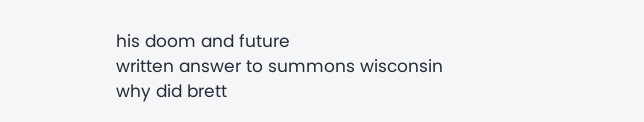his doom and future
written answer to summons wisconsin
why did brett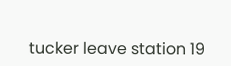tucker leave station 19